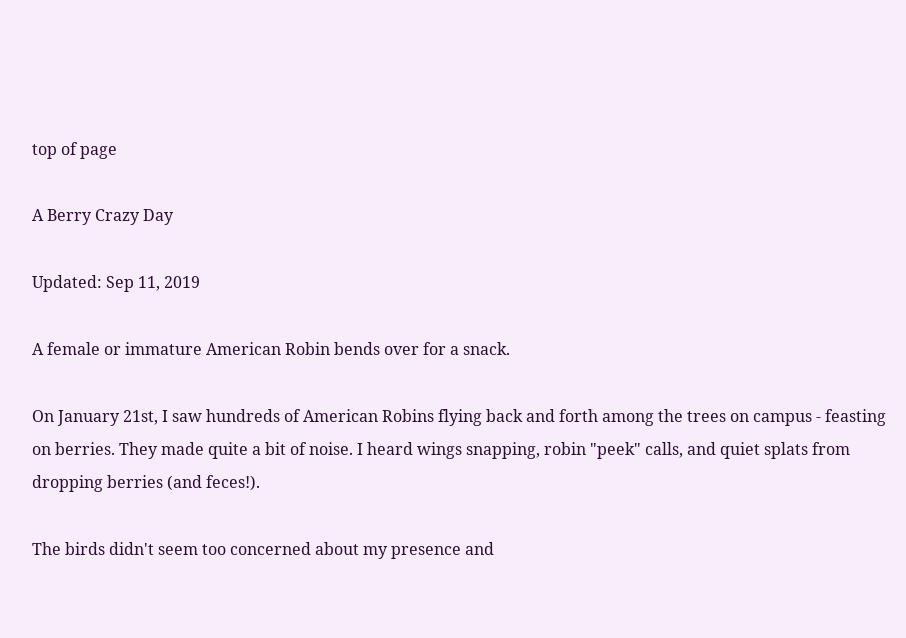top of page

A Berry Crazy Day

Updated: Sep 11, 2019

A female or immature American Robin bends over for a snack.

On January 21st, I saw hundreds of American Robins flying back and forth among the trees on campus - feasting on berries. They made quite a bit of noise. I heard wings snapping, robin "peek" calls, and quiet splats from dropping berries (and feces!).

The birds didn't seem too concerned about my presence and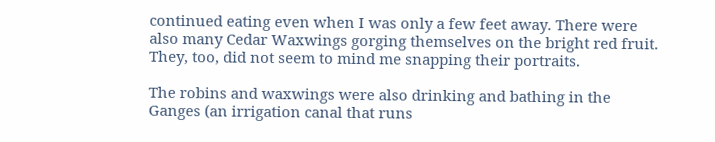continued eating even when I was only a few feet away. There were also many Cedar Waxwings gorging themselves on the bright red fruit. They, too, did not seem to mind me snapping their portraits.

The robins and waxwings were also drinking and bathing in the Ganges (an irrigation canal that runs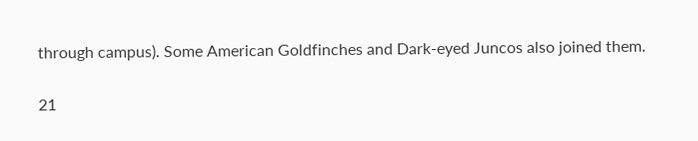through campus). Some American Goldfinches and Dark-eyed Juncos also joined them.

21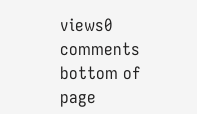views0 comments
bottom of page